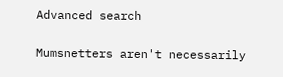Advanced search

Mumsnetters aren't necessarily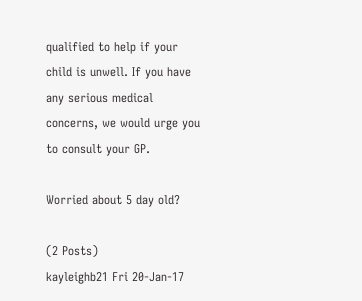qualified to help if your child is unwell. If you have any serious medical concerns, we would urge you to consult your GP.

Worried about 5 day old?

(2 Posts)
kayleighb21 Fri 20-Jan-17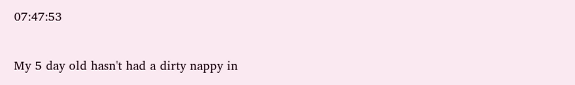07:47:53

My 5 day old hasn't had a dirty nappy in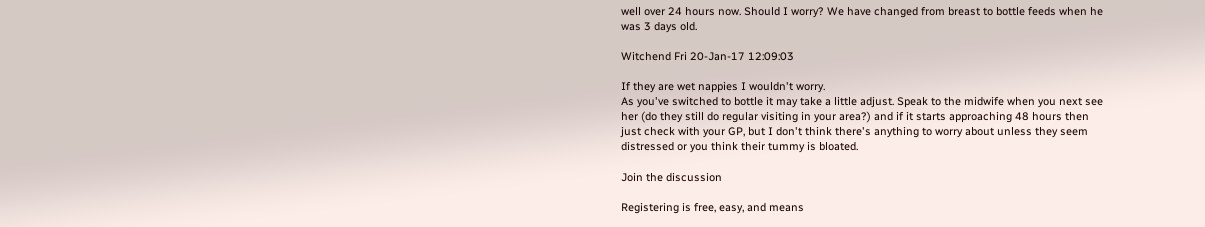well over 24 hours now. Should I worry? We have changed from breast to bottle feeds when he was 3 days old.

Witchend Fri 20-Jan-17 12:09:03

If they are wet nappies I wouldn't worry.
As you've switched to bottle it may take a little adjust. Speak to the midwife when you next see her (do they still do regular visiting in your area?) and if it starts approaching 48 hours then just check with your GP, but I don't think there's anything to worry about unless they seem distressed or you think their tummy is bloated.

Join the discussion

Registering is free, easy, and means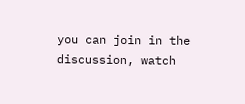you can join in the discussion, watch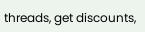threads, get discounts,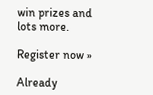win prizes and lots more.

Register now »

Already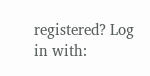registered? Log in with: